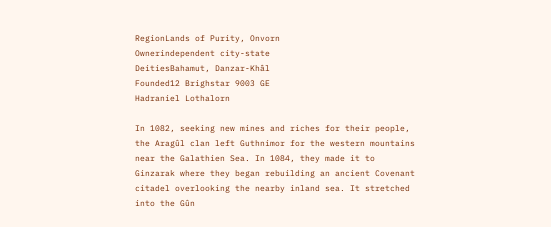RegionLands of Purity, Onvorn
Ownerindependent city-state
DeitiesBahamut, Danzar-Khâl
Founded12 Brighstar 9003 GE
Hadraniel Lothalorn

In 1082, seeking new mines and riches for their people, the Aragûl clan left Guthnimor for the western mountains near the Galathien Sea. In 1084, they made it to Ginzarak where they began rebuilding an ancient Covenant citadel overlooking the nearby inland sea. It stretched into the Gûn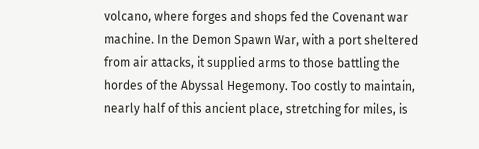volcano, where forges and shops fed the Covenant war machine. In the Demon Spawn War, with a port sheltered from air attacks, it supplied arms to those battling the hordes of the Abyssal Hegemony. Too costly to maintain, nearly half of this ancient place, stretching for miles, is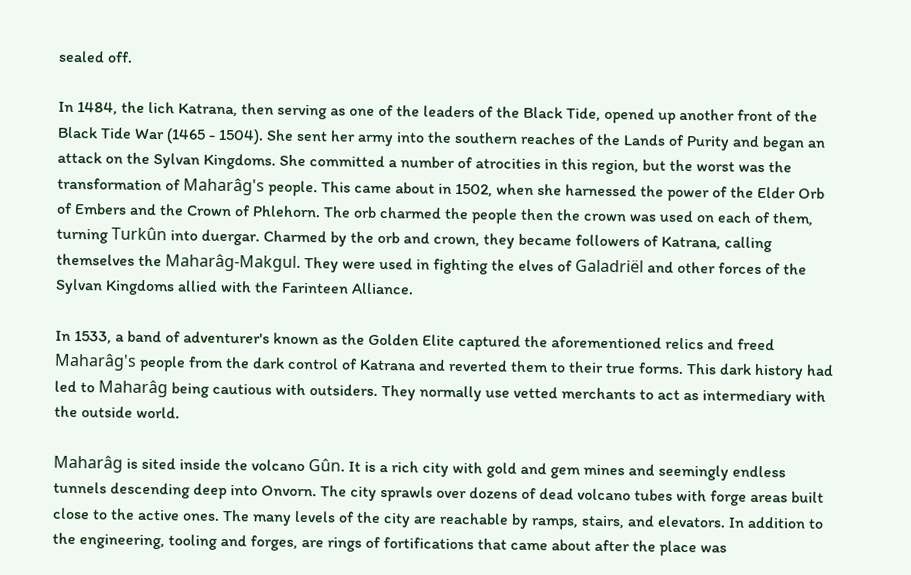sealed off.

In 1484, the lich Katrana, then serving as one of the leaders of the Black Tide, opened up another front of the Black Tide War (1465 - 1504). She sent her army into the southern reaches of the Lands of Purity and began an attack on the Sylvan Kingdoms. She committed a number of atrocities in this region, but the worst was the transformation of Maharâg's people. This came about in 1502, when she harnessed the power of the Elder Orb of Embers and the Crown of Phlehorn. The orb charmed the people then the crown was used on each of them, turning Turkûn into duergar. Charmed by the orb and crown, they became followers of Katrana, calling themselves the Maharâg-Makgul. They were used in fighting the elves of Galadriël and other forces of the Sylvan Kingdoms allied with the Farinteen Alliance.

In 1533, a band of adventurer's known as the Golden Elite captured the aforementioned relics and freed Maharâg's people from the dark control of Katrana and reverted them to their true forms. This dark history had led to Maharâg being cautious with outsiders. They normally use vetted merchants to act as intermediary with the outside world.

Maharâg is sited inside the volcano Gûn. It is a rich city with gold and gem mines and seemingly endless tunnels descending deep into Onvorn. The city sprawls over dozens of dead volcano tubes with forge areas built close to the active ones. The many levels of the city are reachable by ramps, stairs, and elevators. In addition to the engineering, tooling and forges, are rings of fortifications that came about after the place was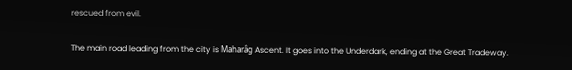rescued from evil.

The main road leading from the city is Maharâg Ascent. It goes into the Underdark, ending at the Great Tradeway.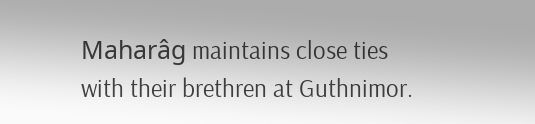Maharâg maintains close ties with their brethren at Guthnimor.